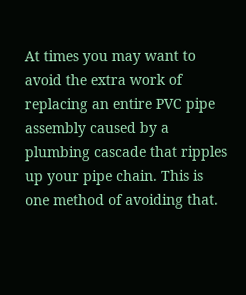At times you may want to avoid the extra work of replacing an entire PVC pipe assembly caused by a plumbing cascade that ripples up your pipe chain. This is one method of avoiding that.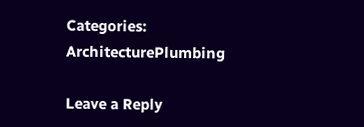Categories: ArchitecturePlumbing

Leave a Reply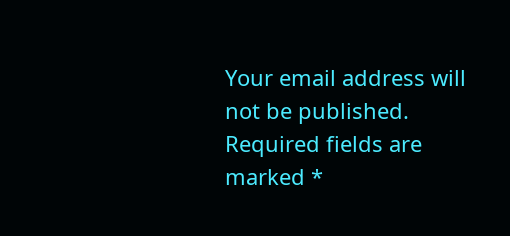Your email address will not be published. Required fields are marked *